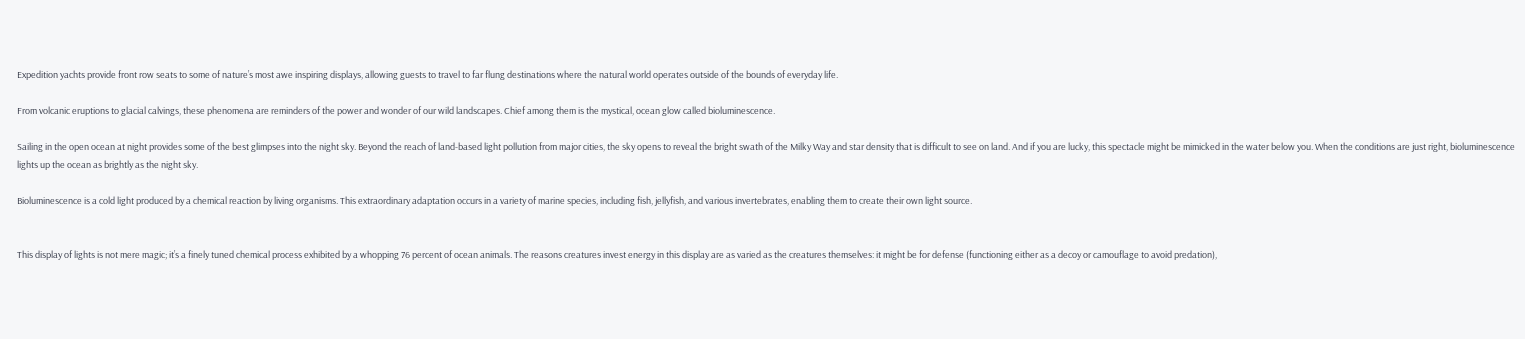Expedition yachts provide front row seats to some of nature’s most awe inspiring displays, allowing guests to travel to far flung destinations where the natural world operates outside of the bounds of everyday life.

From volcanic eruptions to glacial calvings, these phenomena are reminders of the power and wonder of our wild landscapes. Chief among them is the mystical, ocean glow called bioluminescence.

Sailing in the open ocean at night provides some of the best glimpses into the night sky. Beyond the reach of land-based light pollution from major cities, the sky opens to reveal the bright swath of the Milky Way and star density that is difficult to see on land. And if you are lucky, this spectacle might be mimicked in the water below you. When the conditions are just right, bioluminescence lights up the ocean as brightly as the night sky.

Bioluminescence is a cold light produced by a chemical reaction by living organisms. This extraordinary adaptation occurs in a variety of marine species, including fish, jellyfish, and various invertebrates, enabling them to create their own light source.


This display of lights is not mere magic; it’s a finely tuned chemical process exhibited by a whopping 76 percent of ocean animals. The reasons creatures invest energy in this display are as varied as the creatures themselves: it might be for defense (functioning either as a decoy or camouflage to avoid predation),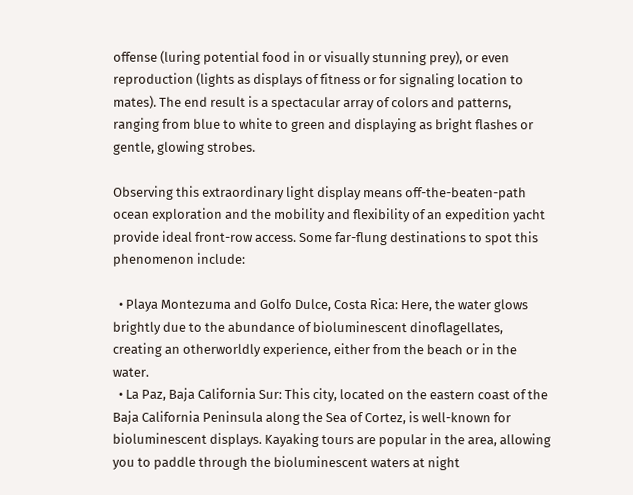offense (luring potential food in or visually stunning prey), or even reproduction (lights as displays of fitness or for signaling location to mates). The end result is a spectacular array of colors and patterns, ranging from blue to white to green and displaying as bright flashes or gentle, glowing strobes.

Observing this extraordinary light display means off-the-beaten-path ocean exploration and the mobility and flexibility of an expedition yacht provide ideal front-row access. Some far-flung destinations to spot this phenomenon include:

  • Playa Montezuma and Golfo Dulce, Costa Rica: Here, the water glows brightly due to the abundance of bioluminescent dinoflagellates, creating an otherworldly experience, either from the beach or in the water.
  • La Paz, Baja California Sur: This city, located on the eastern coast of the Baja California Peninsula along the Sea of Cortez, is well-known for bioluminescent displays. Kayaking tours are popular in the area, allowing you to paddle through the bioluminescent waters at night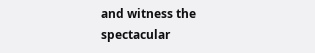and witness the spectacular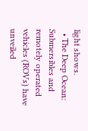light shows.
  • The Deep Ocean: Submersibles and remotely operated vehicles (ROVs) have unveiled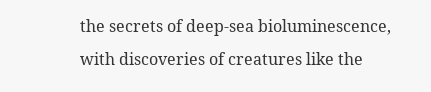the secrets of deep-sea bioluminescence, with discoveries of creatures like the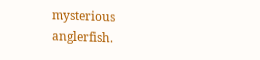mysterious anglerfish.